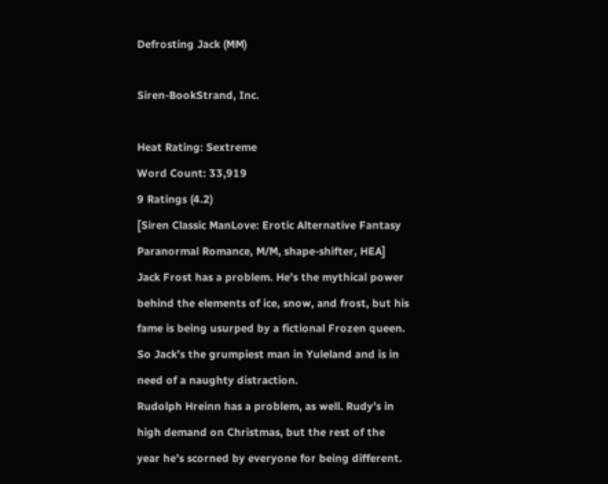Defrosting Jack (MM)

Siren-BookStrand, Inc.

Heat Rating: Sextreme
Word Count: 33,919
9 Ratings (4.2)
[Siren Classic ManLove: Erotic Alternative Fantasy Paranormal Romance, M/M, shape-shifter, HEA]
Jack Frost has a problem. He’s the mythical power behind the elements of ice, snow, and frost, but his fame is being usurped by a fictional Frozen queen. So Jack’s the grumpiest man in Yuleland and is in need of a naughty distraction.
Rudolph Hreinn has a problem, as well. Rudy’s in high demand on Christmas, but the rest of the year he’s scorned by everyone for being different.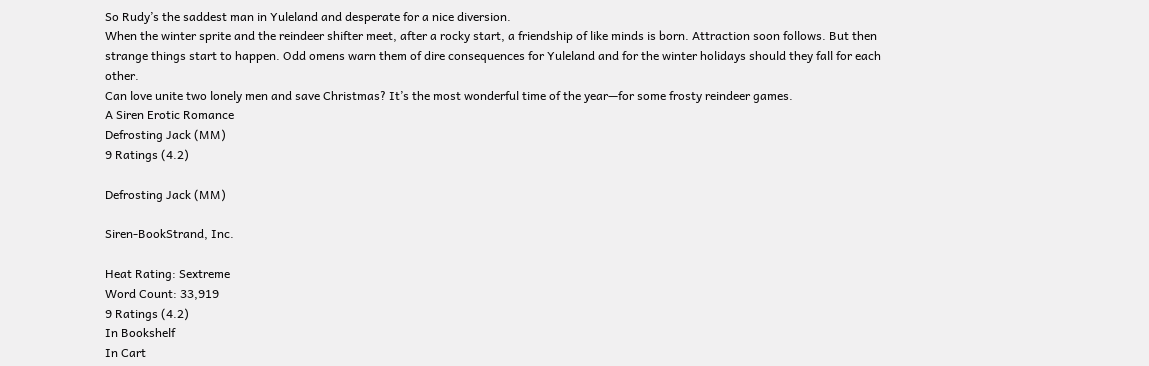So Rudy’s the saddest man in Yuleland and desperate for a nice diversion.
When the winter sprite and the reindeer shifter meet, after a rocky start, a friendship of like minds is born. Attraction soon follows. But then strange things start to happen. Odd omens warn them of dire consequences for Yuleland and for the winter holidays should they fall for each other.
Can love unite two lonely men and save Christmas? It’s the most wonderful time of the year—for some frosty reindeer games.
A Siren Erotic Romance
Defrosting Jack (MM)
9 Ratings (4.2)

Defrosting Jack (MM)

Siren-BookStrand, Inc.

Heat Rating: Sextreme
Word Count: 33,919
9 Ratings (4.2)
In Bookshelf
In Cart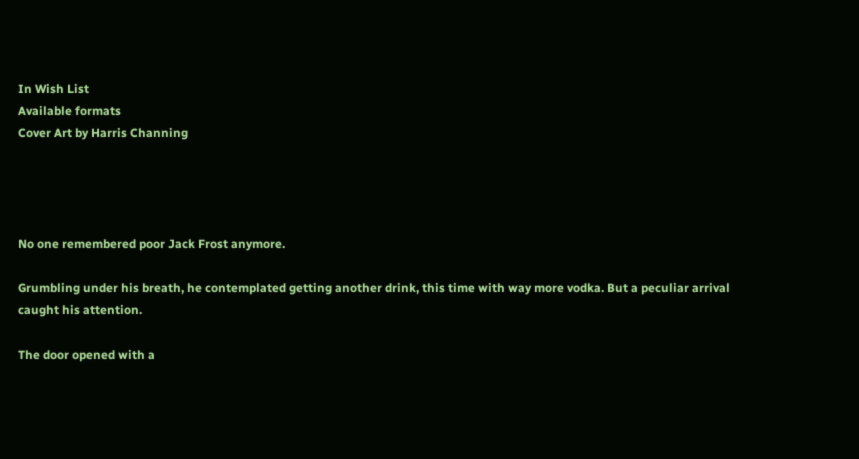In Wish List
Available formats
Cover Art by Harris Channing




No one remembered poor Jack Frost anymore.

Grumbling under his breath, he contemplated getting another drink, this time with way more vodka. But a peculiar arrival caught his attention.

The door opened with a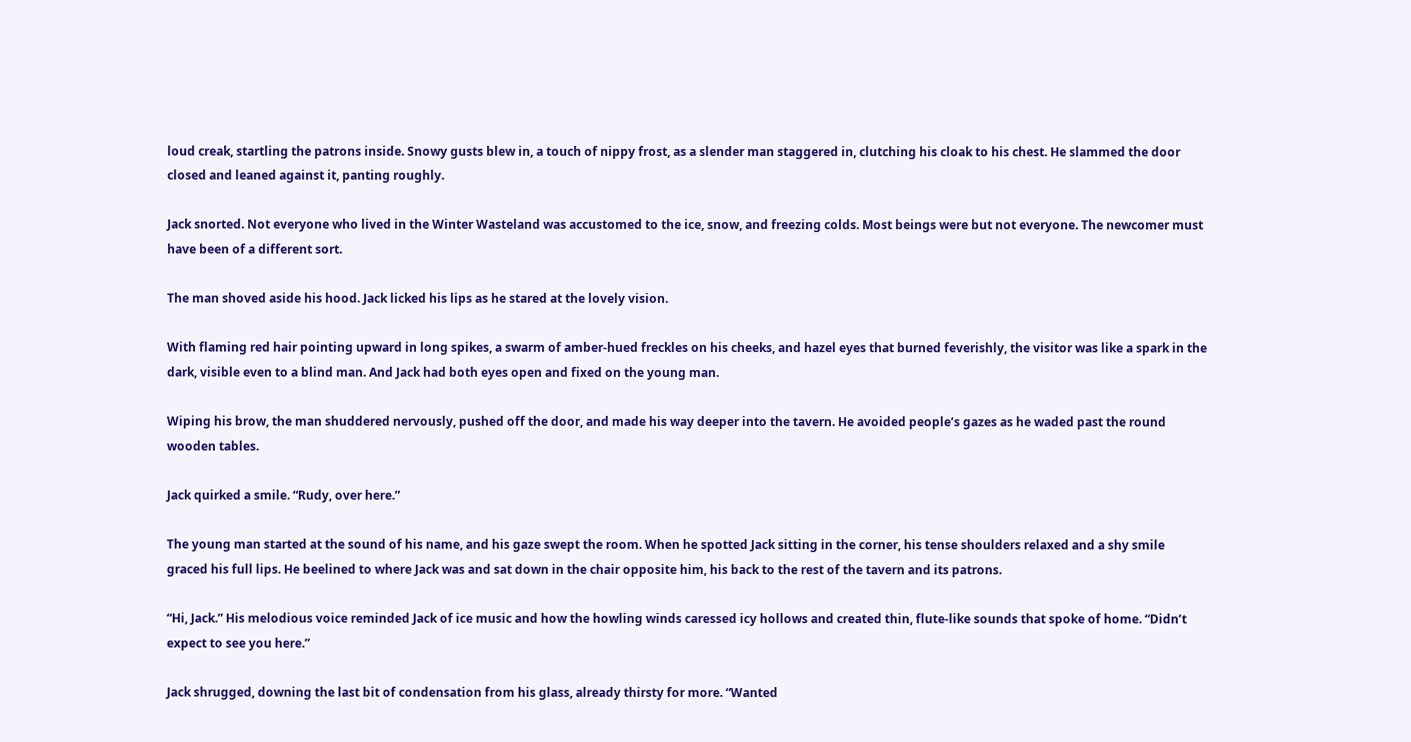loud creak, startling the patrons inside. Snowy gusts blew in, a touch of nippy frost, as a slender man staggered in, clutching his cloak to his chest. He slammed the door closed and leaned against it, panting roughly.

Jack snorted. Not everyone who lived in the Winter Wasteland was accustomed to the ice, snow, and freezing colds. Most beings were but not everyone. The newcomer must have been of a different sort.

The man shoved aside his hood. Jack licked his lips as he stared at the lovely vision.

With flaming red hair pointing upward in long spikes, a swarm of amber-hued freckles on his cheeks, and hazel eyes that burned feverishly, the visitor was like a spark in the dark, visible even to a blind man. And Jack had both eyes open and fixed on the young man.

Wiping his brow, the man shuddered nervously, pushed off the door, and made his way deeper into the tavern. He avoided people’s gazes as he waded past the round wooden tables.

Jack quirked a smile. “Rudy, over here.”

The young man started at the sound of his name, and his gaze swept the room. When he spotted Jack sitting in the corner, his tense shoulders relaxed and a shy smile graced his full lips. He beelined to where Jack was and sat down in the chair opposite him, his back to the rest of the tavern and its patrons.

“Hi, Jack.” His melodious voice reminded Jack of ice music and how the howling winds caressed icy hollows and created thin, flute-like sounds that spoke of home. “Didn’t expect to see you here.”

Jack shrugged, downing the last bit of condensation from his glass, already thirsty for more. “Wanted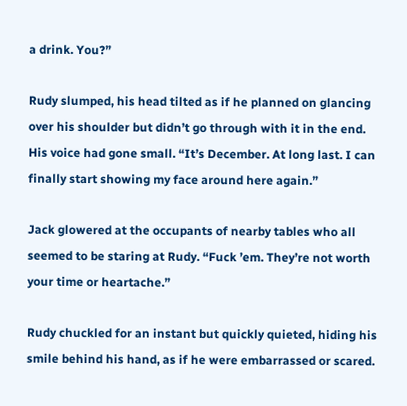a drink. You?”

Rudy slumped, his head tilted as if he planned on glancing over his shoulder but didn’t go through with it in the end. His voice had gone small. “It’s December. At long last. I can finally start showing my face around here again.”

Jack glowered at the occupants of nearby tables who all seemed to be staring at Rudy. “Fuck ’em. They’re not worth your time or heartache.”

Rudy chuckled for an instant but quickly quieted, hiding his smile behind his hand, as if he were embarrassed or scared.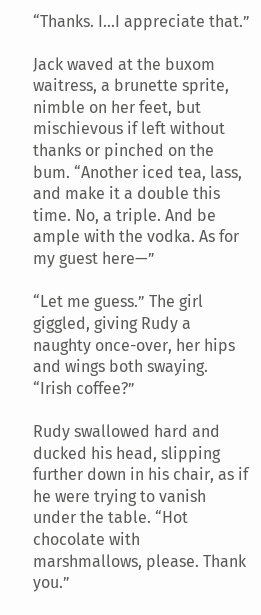“Thanks. I…I appreciate that.”

Jack waved at the buxom waitress, a brunette sprite, nimble on her feet, but mischievous if left without thanks or pinched on the bum. “Another iced tea, lass, and make it a double this time. No, a triple. And be ample with the vodka. As for my guest here—”

“Let me guess.” The girl giggled, giving Rudy a naughty once-over, her hips and wings both swaying. “Irish coffee?”

Rudy swallowed hard and ducked his head, slipping further down in his chair, as if he were trying to vanish under the table. “Hot chocolate with marshmallows, please. Thank you.”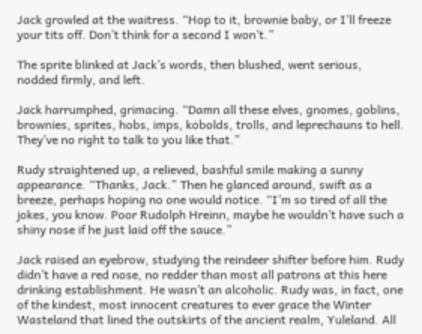Jack growled at the waitress. “Hop to it, brownie baby, or I’ll freeze your tits off. Don’t think for a second I won’t.”

The sprite blinked at Jack’s words, then blushed, went serious, nodded firmly, and left.

Jack harrumphed, grimacing. “Damn all these elves, gnomes, goblins, brownies, sprites, hobs, imps, kobolds, trolls, and leprechauns to hell. They’ve no right to talk to you like that.”

Rudy straightened up, a relieved, bashful smile making a sunny appearance. “Thanks, Jack.” Then he glanced around, swift as a breeze, perhaps hoping no one would notice. “I’m so tired of all the jokes, you know. Poor Rudolph Hreinn, maybe he wouldn’t have such a shiny nose if he just laid off the sauce.”

Jack raised an eyebrow, studying the reindeer shifter before him. Rudy didn’t have a red nose, no redder than most all patrons at this here drinking establishment. He wasn’t an alcoholic. Rudy was, in fact, one of the kindest, most innocent creatures to ever grace the Winter Wasteland that lined the outskirts of the ancient realm, Yuleland. All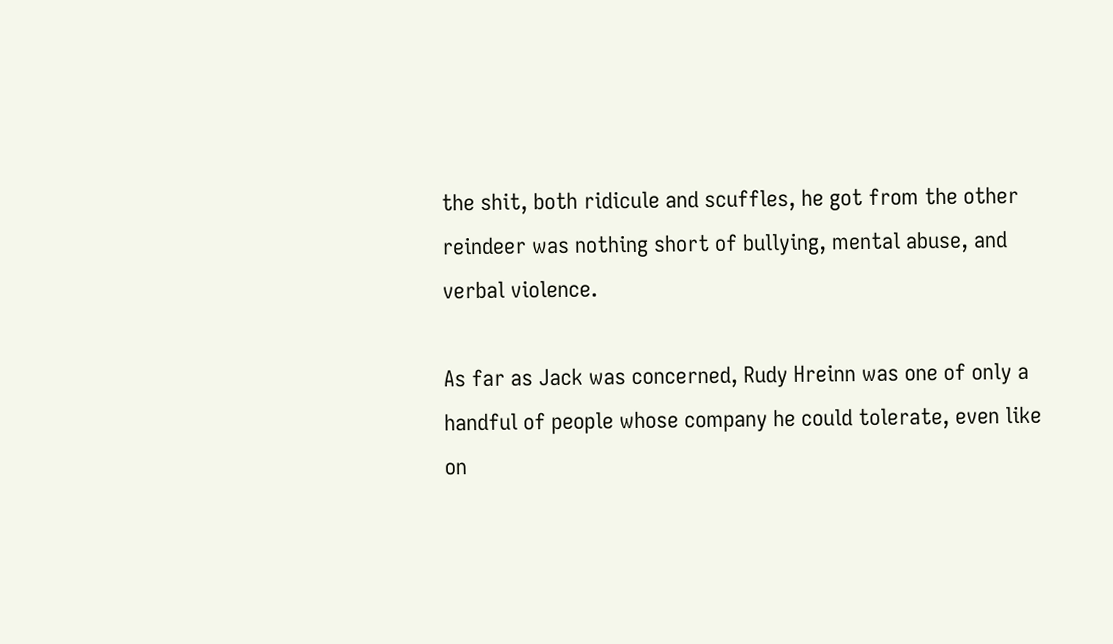the shit, both ridicule and scuffles, he got from the other reindeer was nothing short of bullying, mental abuse, and verbal violence.

As far as Jack was concerned, Rudy Hreinn was one of only a handful of people whose company he could tolerate, even like on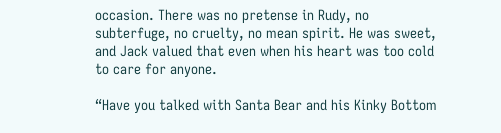occasion. There was no pretense in Rudy, no subterfuge, no cruelty, no mean spirit. He was sweet, and Jack valued that even when his heart was too cold to care for anyone.

“Have you talked with Santa Bear and his Kinky Bottom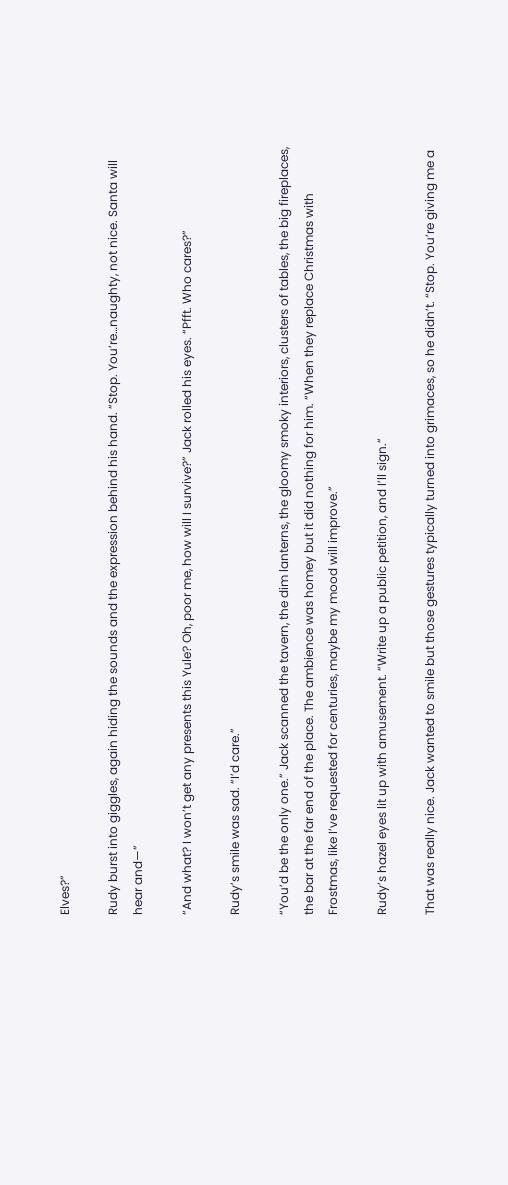Elves?”

Rudy burst into giggles, again hiding the sounds and the expression behind his hand. “Stop. You’re…naughty, not nice. Santa will hear and—”

“And what? I won’t get any presents this Yule? Oh, poor me, how will I survive?” Jack rolled his eyes. “Pfft. Who cares?”

Rudy’s smile was sad. “I’d care.”

“You’d be the only one.” Jack scanned the tavern, the dim lanterns, the gloomy smoky interiors, clusters of tables, the big fireplaces, the bar at the far end of the place. The ambience was homey but it did nothing for him. “When they replace Christmas with Frostmas, like I’ve requested for centuries, maybe my mood will improve.”

Rudy’s hazel eyes lit up with amusement. “Write up a public petition, and I’ll sign.”

That was really nice. Jack wanted to smile but those gestures typically turned into grimaces, so he didn’t. “Stop. You’re giving me a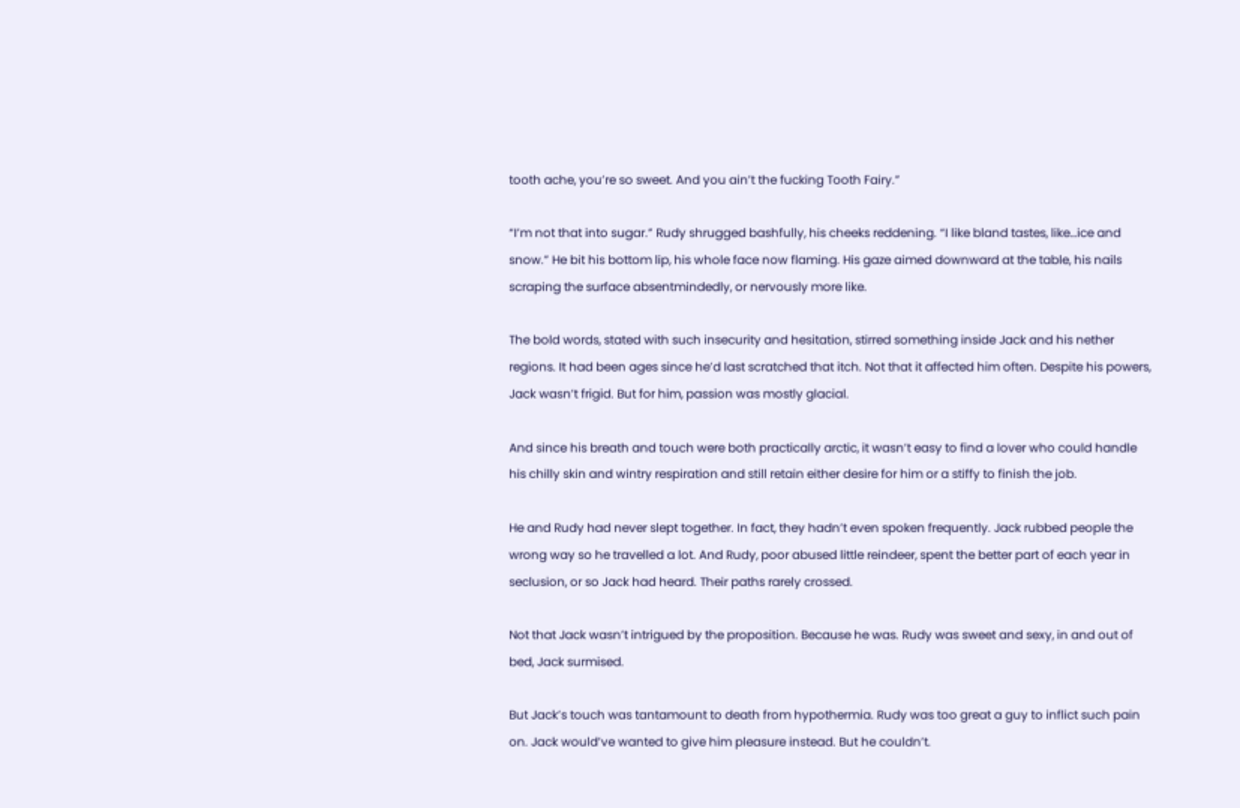tooth ache, you’re so sweet. And you ain’t the fucking Tooth Fairy.”

“I’m not that into sugar.” Rudy shrugged bashfully, his cheeks reddening. “I like bland tastes, like…ice and snow.” He bit his bottom lip, his whole face now flaming. His gaze aimed downward at the table, his nails scraping the surface absentmindedly, or nervously more like.

The bold words, stated with such insecurity and hesitation, stirred something inside Jack and his nether regions. It had been ages since he’d last scratched that itch. Not that it affected him often. Despite his powers, Jack wasn’t frigid. But for him, passion was mostly glacial.

And since his breath and touch were both practically arctic, it wasn’t easy to find a lover who could handle his chilly skin and wintry respiration and still retain either desire for him or a stiffy to finish the job.

He and Rudy had never slept together. In fact, they hadn’t even spoken frequently. Jack rubbed people the wrong way so he travelled a lot. And Rudy, poor abused little reindeer, spent the better part of each year in seclusion, or so Jack had heard. Their paths rarely crossed.

Not that Jack wasn’t intrigued by the proposition. Because he was. Rudy was sweet and sexy, in and out of bed, Jack surmised.

But Jack’s touch was tantamount to death from hypothermia. Rudy was too great a guy to inflict such pain on. Jack would’ve wanted to give him pleasure instead. But he couldn’t.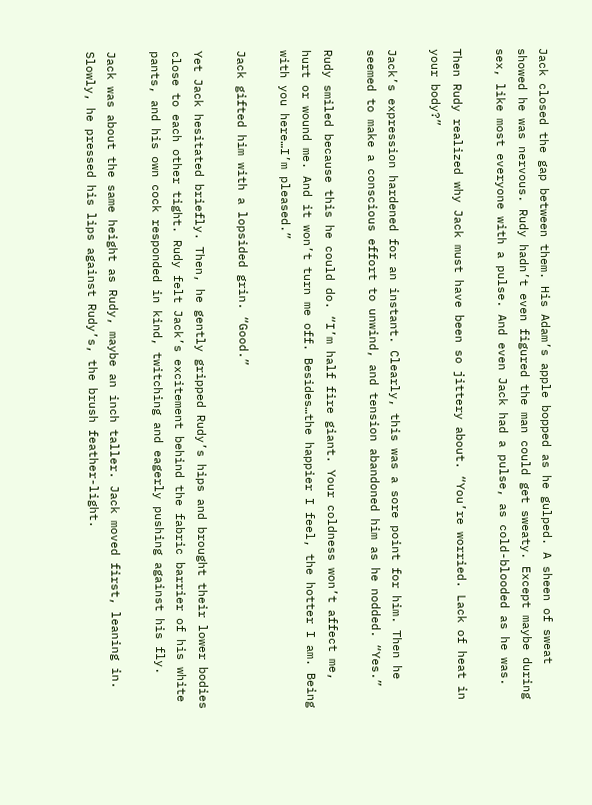Jack closed the gap between them. His Adam’s apple bopped as he gulped. A sheen of sweat showed he was nervous. Rudy hadn’t even figured the man could get sweaty. Except maybe during sex, like most everyone with a pulse. And even Jack had a pulse, as cold-blooded as he was.

Then Rudy realized why Jack must have been so jittery about. “You’re worried. Lack of heat in your body?”

Jack’s expression hardened for an instant. Clearly, this was a sore point for him. Then he seemed to make a conscious effort to unwind, and tension abandoned him as he nodded. “Yes.”

Rudy smiled because this he could do. “I’m half fire giant. Your coldness won’t affect me, hurt or wound me. And it won’t turn me off. Besides…the happier I feel, the hotter I am. Being with you here…I’m pleased.”

Jack gifted him with a lopsided grin. “Good.”

Yet Jack hesitated briefly. Then, he gently gripped Rudy’s hips and brought their lower bodies close to each other tight. Rudy felt Jack’s excitement behind the fabric barrier of his white pants, and his own cock responded in kind, twitching and eagerly pushing against his fly.

Jack was about the same height as Rudy, maybe an inch taller. Jack moved first, leaning in. Slowly, he pressed his lips against Rudy’s, the brush feather-light.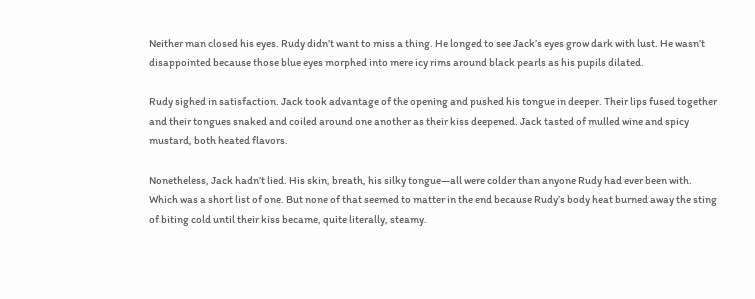Neither man closed his eyes. Rudy didn’t want to miss a thing. He longed to see Jack’s eyes grow dark with lust. He wasn’t disappointed because those blue eyes morphed into mere icy rims around black pearls as his pupils dilated.

Rudy sighed in satisfaction. Jack took advantage of the opening and pushed his tongue in deeper. Their lips fused together and their tongues snaked and coiled around one another as their kiss deepened. Jack tasted of mulled wine and spicy mustard, both heated flavors.

Nonetheless, Jack hadn’t lied. His skin, breath, his silky tongue—all were colder than anyone Rudy had ever been with. Which was a short list of one. But none of that seemed to matter in the end because Rudy’s body heat burned away the sting of biting cold until their kiss became, quite literally, steamy.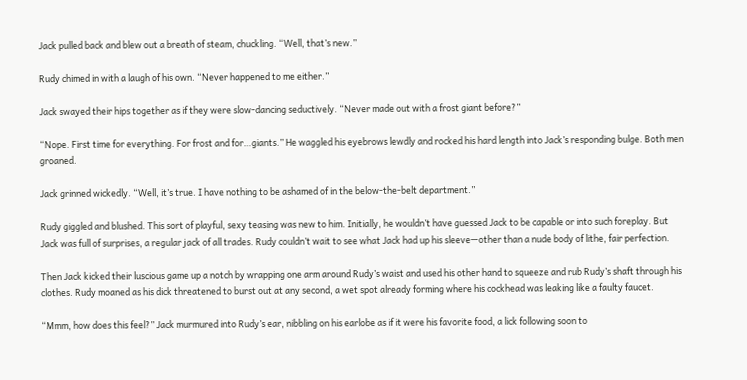Jack pulled back and blew out a breath of steam, chuckling. “Well, that’s new.”

Rudy chimed in with a laugh of his own. “Never happened to me either.”

Jack swayed their hips together as if they were slow-dancing seductively. “Never made out with a frost giant before?”

“Nope. First time for everything. For frost and for…giants.” He waggled his eyebrows lewdly and rocked his hard length into Jack’s responding bulge. Both men groaned.

Jack grinned wickedly. “Well, it’s true. I have nothing to be ashamed of in the below-the-belt department.”

Rudy giggled and blushed. This sort of playful, sexy teasing was new to him. Initially, he wouldn’t have guessed Jack to be capable or into such foreplay. But Jack was full of surprises, a regular jack of all trades. Rudy couldn’t wait to see what Jack had up his sleeve—other than a nude body of lithe, fair perfection.

Then Jack kicked their luscious game up a notch by wrapping one arm around Rudy’s waist and used his other hand to squeeze and rub Rudy’s shaft through his clothes. Rudy moaned as his dick threatened to burst out at any second, a wet spot already forming where his cockhead was leaking like a faulty faucet.

“Mmm, how does this feel?” Jack murmured into Rudy’s ear, nibbling on his earlobe as if it were his favorite food, a lick following soon to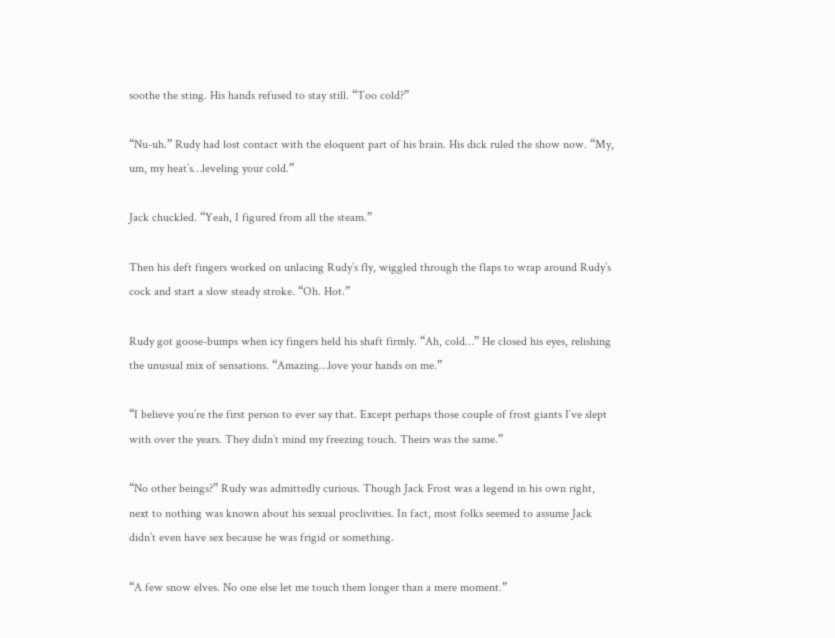soothe the sting. His hands refused to stay still. “Too cold?”

“Nu-uh.” Rudy had lost contact with the eloquent part of his brain. His dick ruled the show now. “My, um, my heat’s…leveling your cold.”

Jack chuckled. “Yeah, I figured from all the steam.”

Then his deft fingers worked on unlacing Rudy’s fly, wiggled through the flaps to wrap around Rudy’s cock and start a slow steady stroke. “Oh. Hot.”

Rudy got goose-bumps when icy fingers held his shaft firmly. “Ah, cold…” He closed his eyes, relishing the unusual mix of sensations. “Amazing…love your hands on me.”

“I believe you’re the first person to ever say that. Except perhaps those couple of frost giants I’ve slept with over the years. They didn’t mind my freezing touch. Theirs was the same.”

“No other beings?” Rudy was admittedly curious. Though Jack Frost was a legend in his own right, next to nothing was known about his sexual proclivities. In fact, most folks seemed to assume Jack didn’t even have sex because he was frigid or something.

“A few snow elves. No one else let me touch them longer than a mere moment.”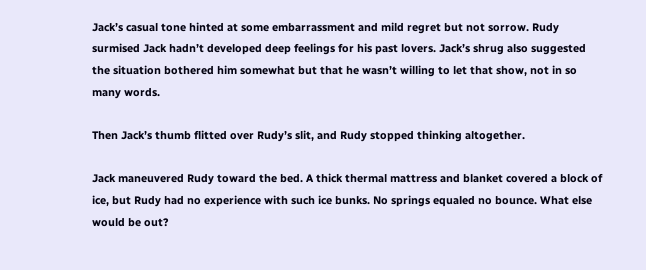Jack’s casual tone hinted at some embarrassment and mild regret but not sorrow. Rudy surmised Jack hadn’t developed deep feelings for his past lovers. Jack’s shrug also suggested the situation bothered him somewhat but that he wasn’t willing to let that show, not in so many words.

Then Jack’s thumb flitted over Rudy’s slit, and Rudy stopped thinking altogether.

Jack maneuvered Rudy toward the bed. A thick thermal mattress and blanket covered a block of ice, but Rudy had no experience with such ice bunks. No springs equaled no bounce. What else would be out?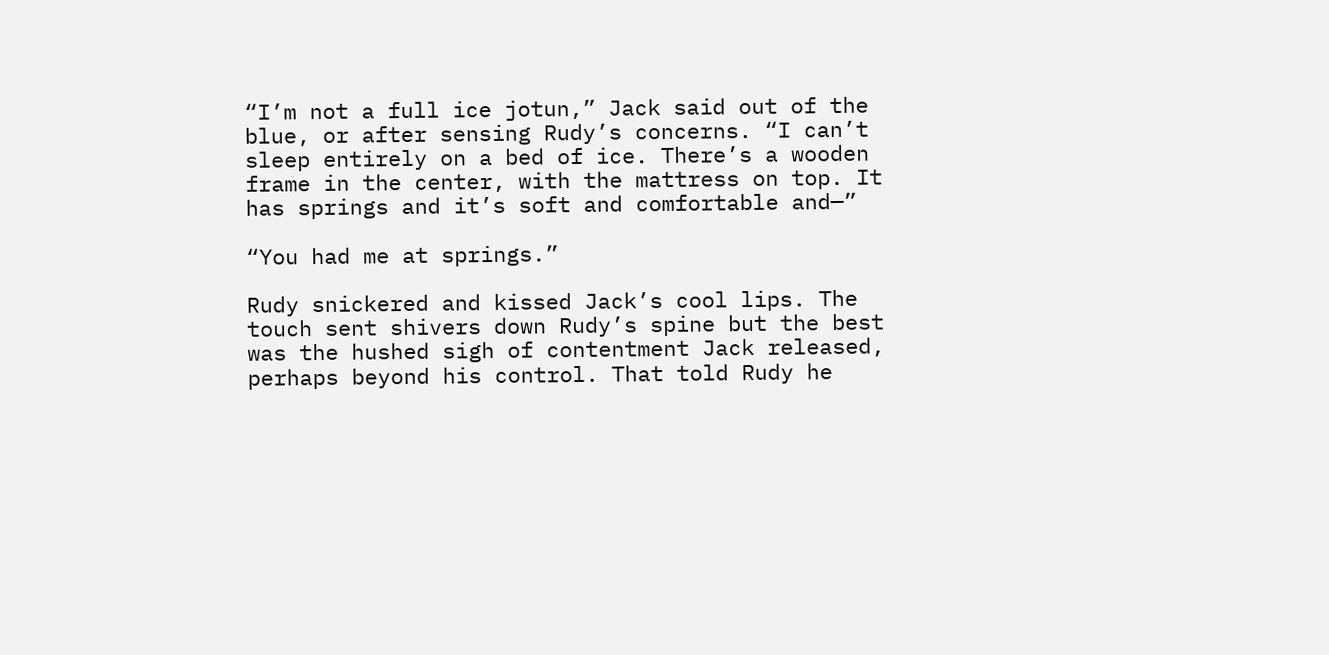“I’m not a full ice jotun,” Jack said out of the blue, or after sensing Rudy’s concerns. “I can’t sleep entirely on a bed of ice. There’s a wooden frame in the center, with the mattress on top. It has springs and it’s soft and comfortable and—”

“You had me at springs.”

Rudy snickered and kissed Jack’s cool lips. The touch sent shivers down Rudy’s spine but the best was the hushed sigh of contentment Jack released, perhaps beyond his control. That told Rudy he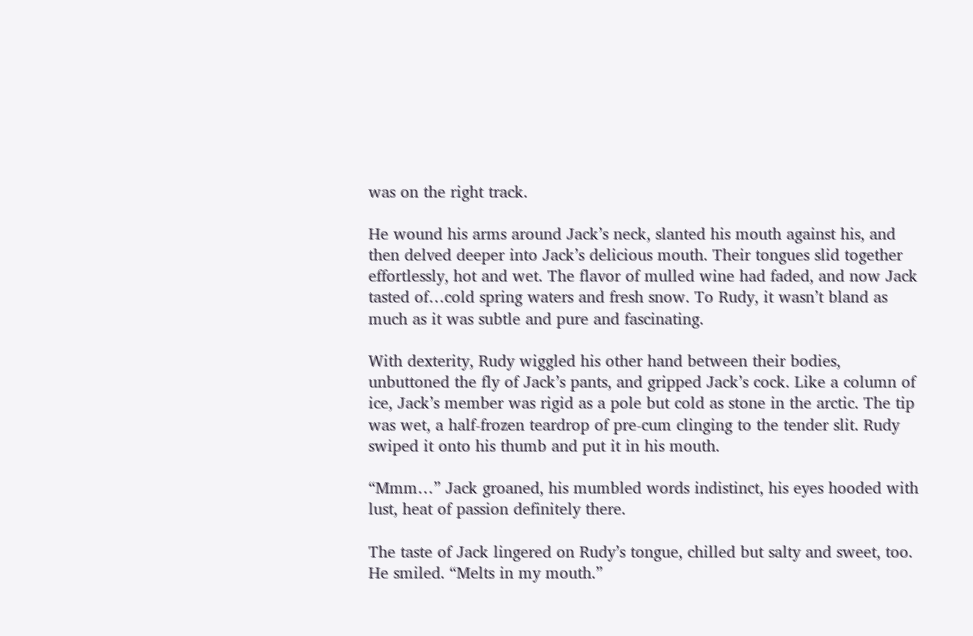was on the right track.

He wound his arms around Jack’s neck, slanted his mouth against his, and then delved deeper into Jack’s delicious mouth. Their tongues slid together effortlessly, hot and wet. The flavor of mulled wine had faded, and now Jack tasted of…cold spring waters and fresh snow. To Rudy, it wasn’t bland as much as it was subtle and pure and fascinating.

With dexterity, Rudy wiggled his other hand between their bodies, unbuttoned the fly of Jack’s pants, and gripped Jack’s cock. Like a column of ice, Jack’s member was rigid as a pole but cold as stone in the arctic. The tip was wet, a half-frozen teardrop of pre-cum clinging to the tender slit. Rudy swiped it onto his thumb and put it in his mouth.

“Mmm…” Jack groaned, his mumbled words indistinct, his eyes hooded with lust, heat of passion definitely there.

The taste of Jack lingered on Rudy’s tongue, chilled but salty and sweet, too. He smiled. “Melts in my mouth.”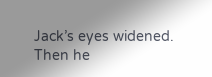Jack’s eyes widened. Then he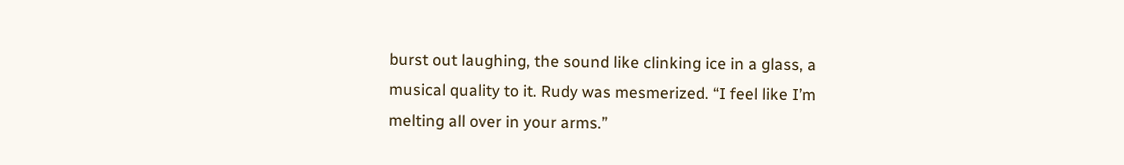burst out laughing, the sound like clinking ice in a glass, a musical quality to it. Rudy was mesmerized. “I feel like I’m melting all over in your arms.”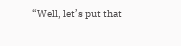“Well, let’s put that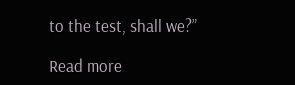to the test, shall we?”

Read more